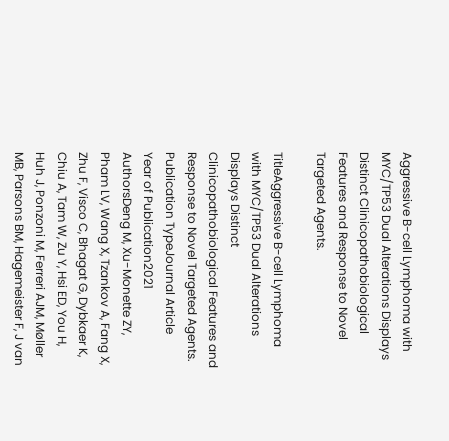Aggressive B-cell Lymphoma with MYC/TP53 Dual Alterations Displays Distinct Clinicopathobiological Features and Response to Novel Targeted Agents.

TitleAggressive B-cell Lymphoma with MYC/TP53 Dual Alterations Displays Distinct Clinicopathobiological Features and Response to Novel Targeted Agents.
Publication TypeJournal Article
Year of Publication2021
AuthorsDeng M, Xu-Monette ZY, Pham LV, Wang X, Tzankov A, Fang X, Zhu F, Visco C, Bhagat G, Dybkaer K, Chiu A, Tam W, Zu Y, Hsi ED, You H, Huh J, Ponzoni M, Ferreri AJM, Møller MB, Parsons BM, Hagemeister F, J van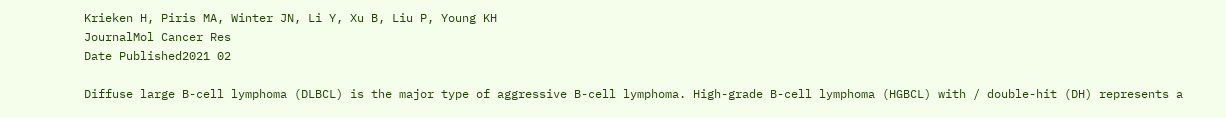Krieken H, Piris MA, Winter JN, Li Y, Xu B, Liu P, Young KH
JournalMol Cancer Res
Date Published2021 02

Diffuse large B-cell lymphoma (DLBCL) is the major type of aggressive B-cell lymphoma. High-grade B-cell lymphoma (HGBCL) with / double-hit (DH) represents a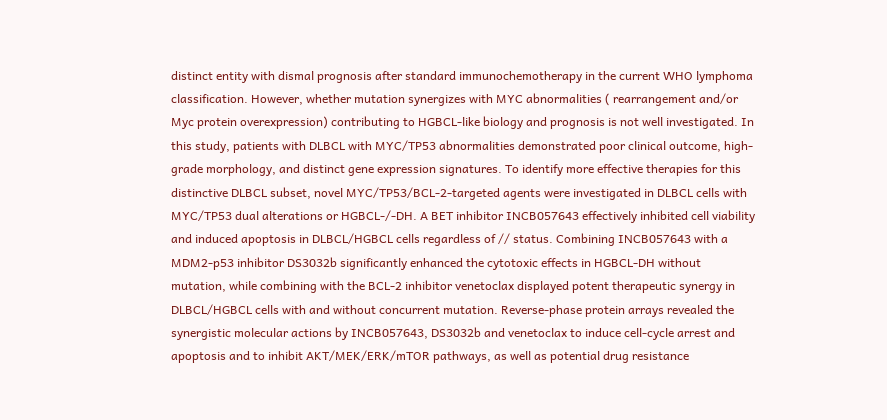distinct entity with dismal prognosis after standard immunochemotherapy in the current WHO lymphoma classification. However, whether mutation synergizes with MYC abnormalities ( rearrangement and/or Myc protein overexpression) contributing to HGBCL-like biology and prognosis is not well investigated. In this study, patients with DLBCL with MYC/TP53 abnormalities demonstrated poor clinical outcome, high-grade morphology, and distinct gene expression signatures. To identify more effective therapies for this distinctive DLBCL subset, novel MYC/TP53/BCL-2-targeted agents were investigated in DLBCL cells with MYC/TP53 dual alterations or HGBCL-/-DH. A BET inhibitor INCB057643 effectively inhibited cell viability and induced apoptosis in DLBCL/HGBCL cells regardless of // status. Combining INCB057643 with a MDM2-p53 inhibitor DS3032b significantly enhanced the cytotoxic effects in HGBCL-DH without mutation, while combining with the BCL-2 inhibitor venetoclax displayed potent therapeutic synergy in DLBCL/HGBCL cells with and without concurrent mutation. Reverse-phase protein arrays revealed the synergistic molecular actions by INCB057643, DS3032b and venetoclax to induce cell-cycle arrest and apoptosis and to inhibit AKT/MEK/ERK/mTOR pathways, as well as potential drug resistance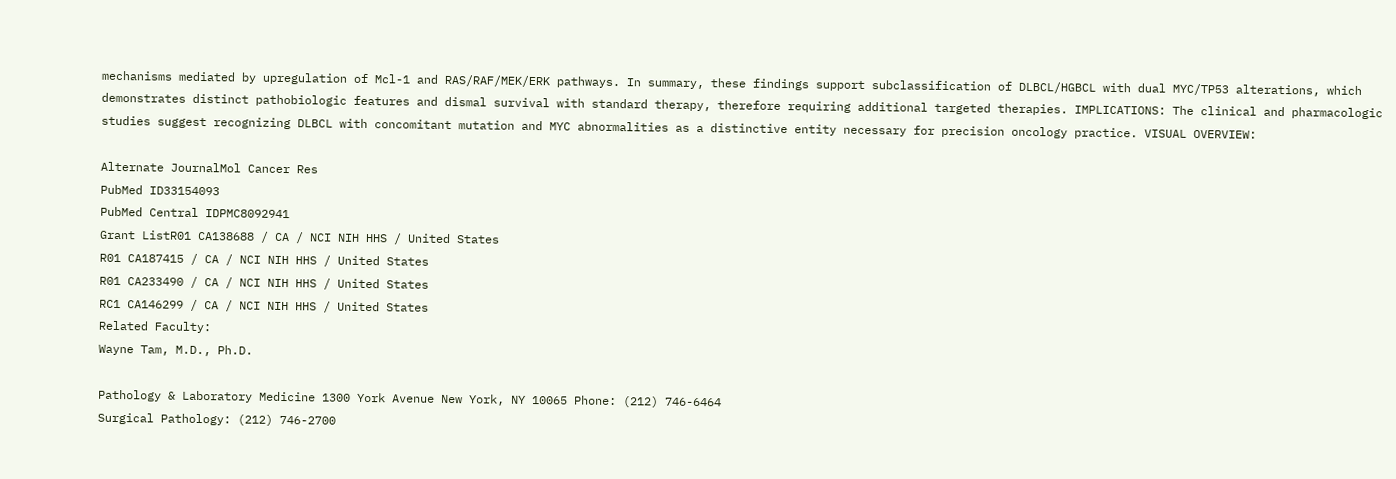mechanisms mediated by upregulation of Mcl-1 and RAS/RAF/MEK/ERK pathways. In summary, these findings support subclassification of DLBCL/HGBCL with dual MYC/TP53 alterations, which demonstrates distinct pathobiologic features and dismal survival with standard therapy, therefore requiring additional targeted therapies. IMPLICATIONS: The clinical and pharmacologic studies suggest recognizing DLBCL with concomitant mutation and MYC abnormalities as a distinctive entity necessary for precision oncology practice. VISUAL OVERVIEW:

Alternate JournalMol Cancer Res
PubMed ID33154093
PubMed Central IDPMC8092941
Grant ListR01 CA138688 / CA / NCI NIH HHS / United States
R01 CA187415 / CA / NCI NIH HHS / United States
R01 CA233490 / CA / NCI NIH HHS / United States
RC1 CA146299 / CA / NCI NIH HHS / United States
Related Faculty:
Wayne Tam, M.D., Ph.D.

Pathology & Laboratory Medicine 1300 York Avenue New York, NY 10065 Phone: (212) 746-6464
Surgical Pathology: (212) 746-2700